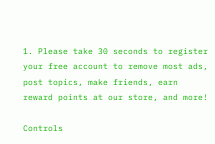1. Please take 30 seconds to register your free account to remove most ads, post topics, make friends, earn reward points at our store, and more!

Controls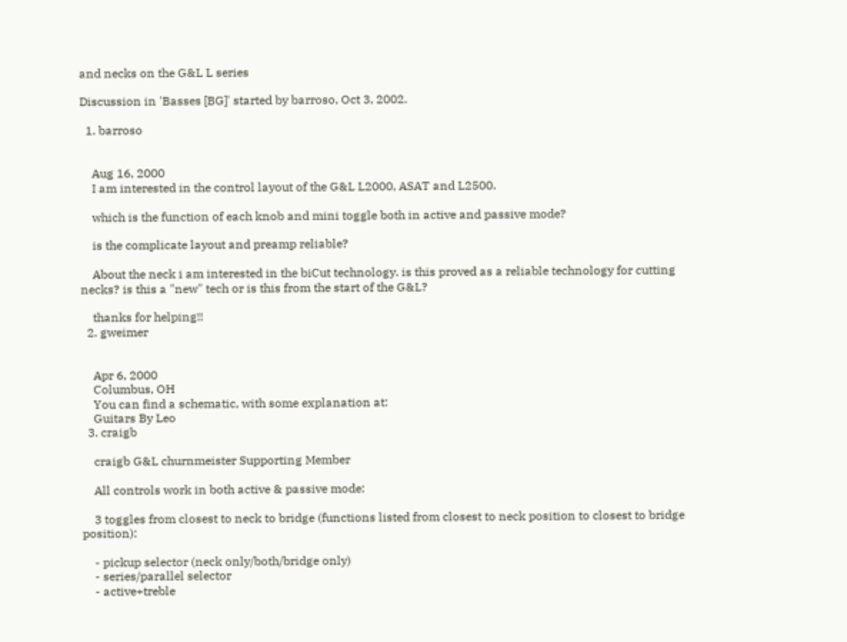and necks on the G&L L series

Discussion in 'Basses [BG]' started by barroso, Oct 3, 2002.

  1. barroso


    Aug 16, 2000
    I am interested in the control layout of the G&L L2000, ASAT and L2500.

    which is the function of each knob and mini toggle both in active and passive mode?

    is the complicate layout and preamp reliable?

    About the neck i am interested in the biCut technology. is this proved as a reliable technology for cutting necks? is this a "new" tech or is this from the start of the G&L?

    thanks for helping!!
  2. gweimer


    Apr 6, 2000
    Columbus, OH
    You can find a schematic, with some explanation at:
    Guitars By Leo
  3. craigb

    craigb G&L churnmeister Supporting Member

    All controls work in both active & passive mode:

    3 toggles from closest to neck to bridge (functions listed from closest to neck position to closest to bridge position):

    - pickup selector (neck only/both/bridge only)
    - series/parallel selector
    - active+treble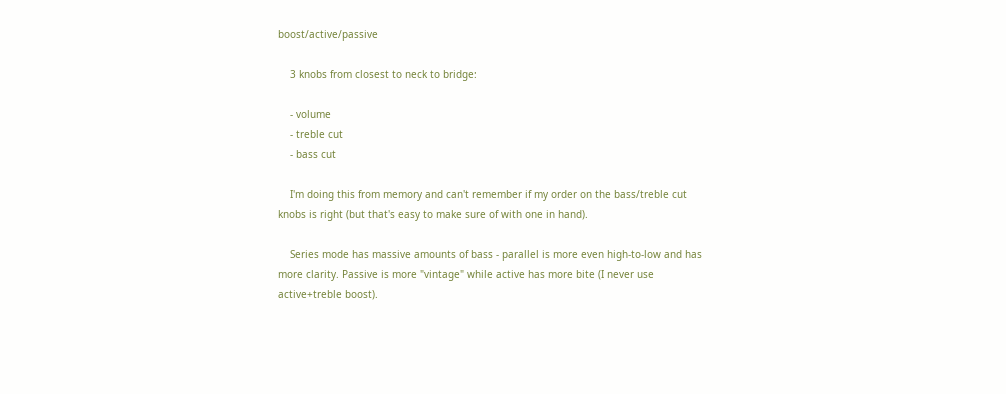boost/active/passive

    3 knobs from closest to neck to bridge:

    - volume
    - treble cut
    - bass cut

    I'm doing this from memory and can't remember if my order on the bass/treble cut knobs is right (but that's easy to make sure of with one in hand).

    Series mode has massive amounts of bass - parallel is more even high-to-low and has more clarity. Passive is more "vintage" while active has more bite (I never use active+treble boost).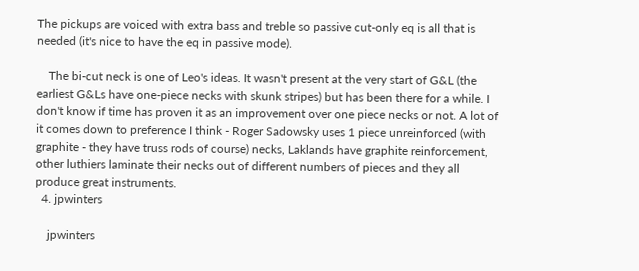The pickups are voiced with extra bass and treble so passive cut-only eq is all that is needed (it's nice to have the eq in passive mode).

    The bi-cut neck is one of Leo's ideas. It wasn't present at the very start of G&L (the earliest G&Ls have one-piece necks with skunk stripes) but has been there for a while. I don't know if time has proven it as an improvement over one piece necks or not. A lot of it comes down to preference I think - Roger Sadowsky uses 1 piece unreinforced (with graphite - they have truss rods of course) necks, Laklands have graphite reinforcement, other luthiers laminate their necks out of different numbers of pieces and they all produce great instruments.
  4. jpwinters

    jpwinters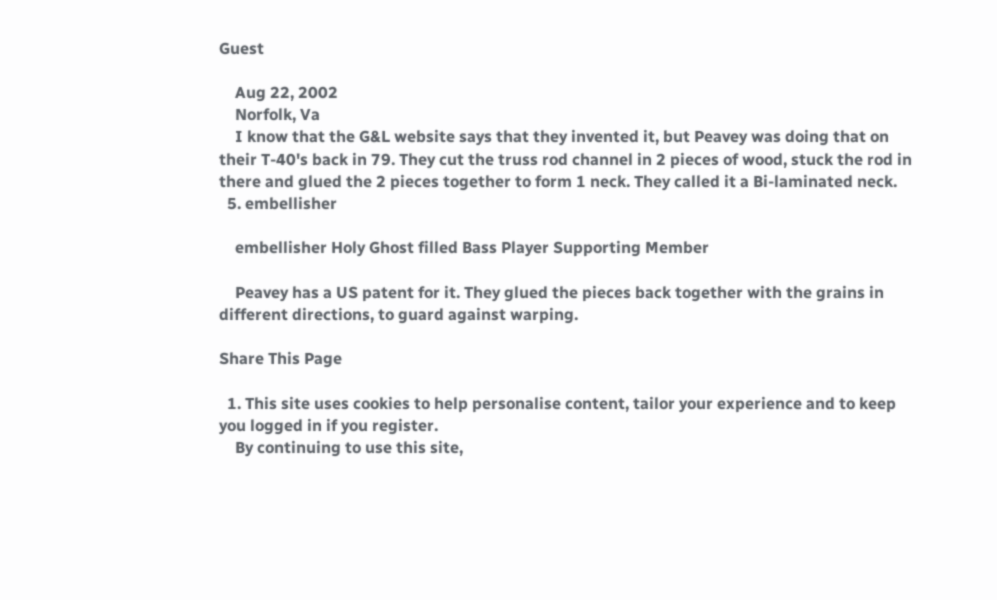Guest

    Aug 22, 2002
    Norfolk, Va
    I know that the G&L website says that they invented it, but Peavey was doing that on their T-40's back in 79. They cut the truss rod channel in 2 pieces of wood, stuck the rod in there and glued the 2 pieces together to form 1 neck. They called it a Bi-laminated neck.
  5. embellisher

    embellisher Holy Ghost filled Bass Player Supporting Member

    Peavey has a US patent for it. They glued the pieces back together with the grains in different directions, to guard against warping.

Share This Page

  1. This site uses cookies to help personalise content, tailor your experience and to keep you logged in if you register.
    By continuing to use this site,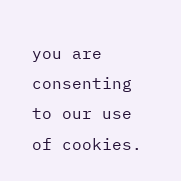you are consenting to our use of cookies.